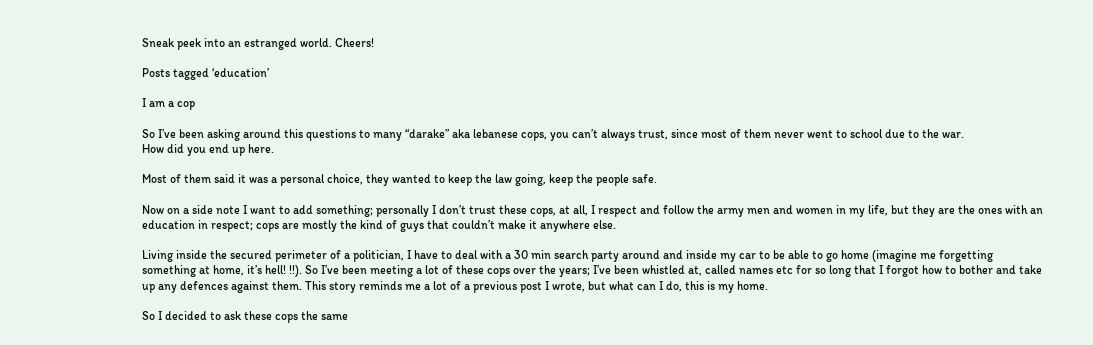Sneak peek into an estranged world. Cheers!

Posts tagged ‘education’

I am a cop

So I’ve been asking around this questions to many “darake” aka lebanese cops, you can’t always trust, since most of them never went to school due to the war.
How did you end up here.

Most of them said it was a personal choice, they wanted to keep the law going, keep the people safe.

Now on a side note I want to add something; personally I don’t trust these cops, at all, I respect and follow the army men and women in my life, but they are the ones with an education in respect; cops are mostly the kind of guys that couldn’t make it anywhere else.

Living inside the secured perimeter of a politician, I have to deal with a 30 min search party around and inside my car to be able to go home (imagine me forgetting something at home, it’s hell! !!). So I’ve been meeting a lot of these cops over the years; I’ve been whistled at, called names etc for so long that I forgot how to bother and take up any defences against them. This story reminds me a lot of a previous post I wrote, but what can I do, this is my home.

So I decided to ask these cops the same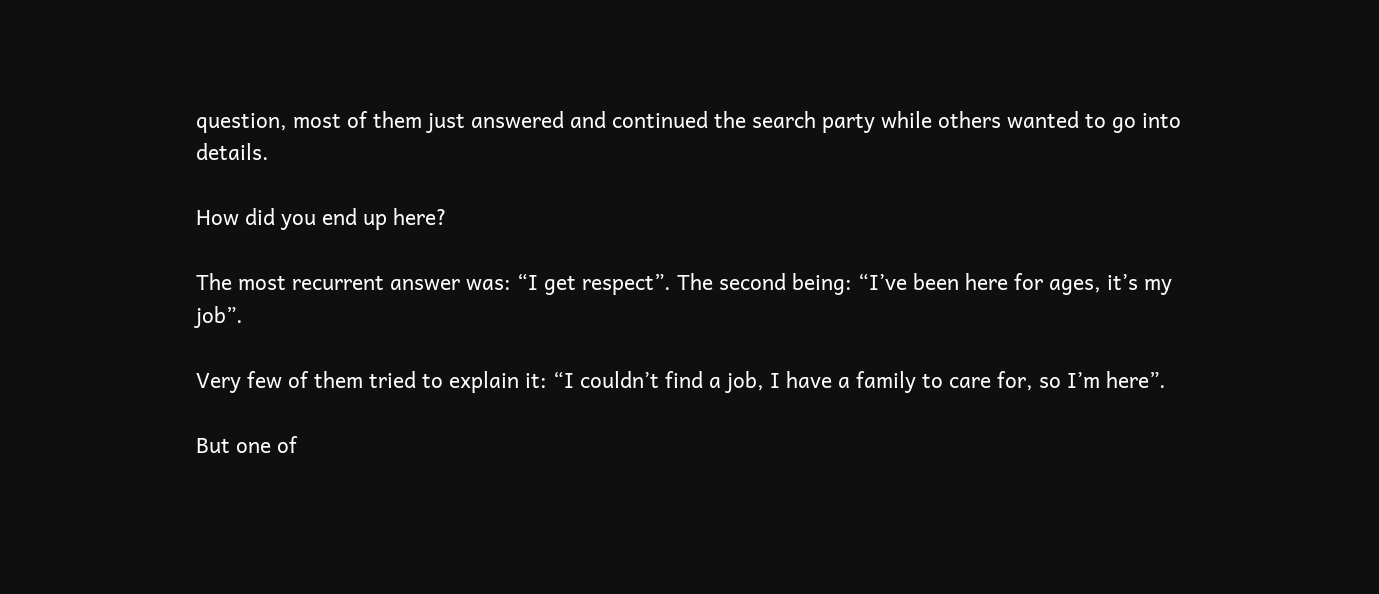question, most of them just answered and continued the search party while others wanted to go into details.

How did you end up here?

The most recurrent answer was: “I get respect”. The second being: “I’ve been here for ages, it’s my job”.

Very few of them tried to explain it: “I couldn’t find a job, I have a family to care for, so I’m here”.

But one of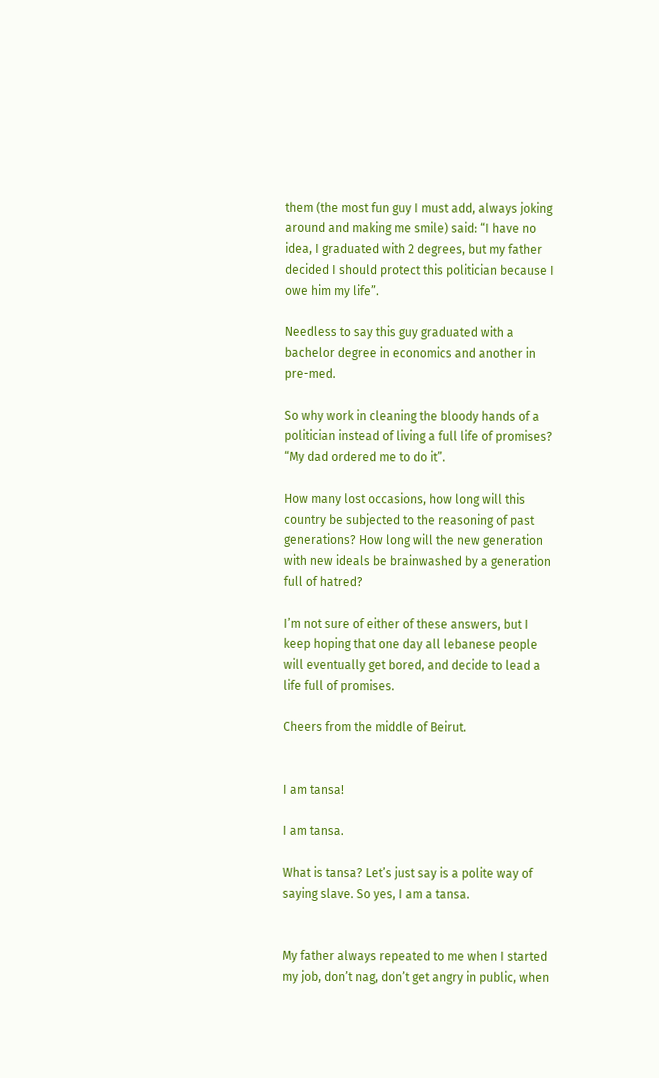them (the most fun guy I must add, always joking around and making me smile) said: “I have no idea, I graduated with 2 degrees, but my father decided I should protect this politician because I owe him my life”.

Needless to say this guy graduated with a bachelor degree in economics and another in pre-med.

So why work in cleaning the bloody hands of a politician instead of living a full life of promises? “My dad ordered me to do it”.

How many lost occasions, how long will this country be subjected to the reasoning of past generations? How long will the new generation with new ideals be brainwashed by a generation full of hatred?

I’m not sure of either of these answers, but I keep hoping that one day all lebanese people will eventually get bored, and decide to lead a life full of promises.

Cheers from the middle of Beirut.


I am tansa!

I am tansa.

What is tansa? Let’s just say is a polite way of saying slave. So yes, I am a tansa.


My father always repeated to me when I started my job, don’t nag, don’t get angry in public, when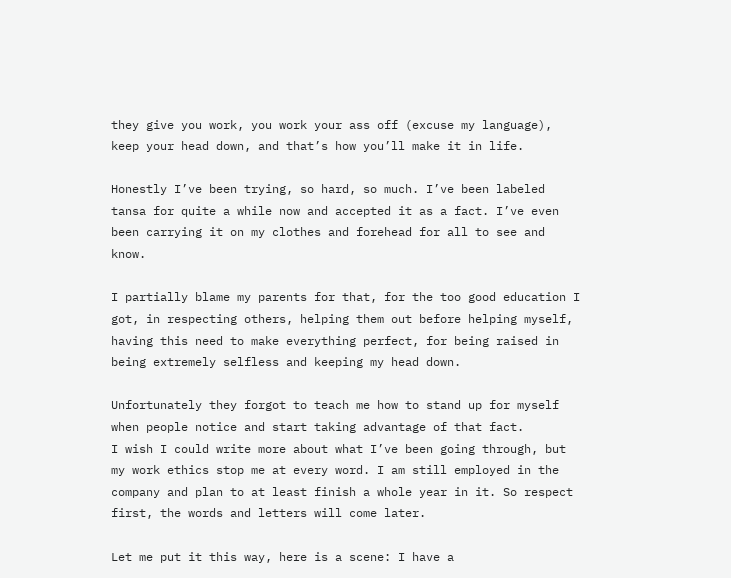they give you work, you work your ass off (excuse my language), keep your head down, and that’s how you’ll make it in life.

Honestly I’ve been trying, so hard, so much. I’ve been labeled tansa for quite a while now and accepted it as a fact. I’ve even been carrying it on my clothes and forehead for all to see and know.

I partially blame my parents for that, for the too good education I got, in respecting others, helping them out before helping myself, having this need to make everything perfect, for being raised in being extremely selfless and keeping my head down.

Unfortunately they forgot to teach me how to stand up for myself when people notice and start taking advantage of that fact.
I wish I could write more about what I’ve been going through, but my work ethics stop me at every word. I am still employed in the company and plan to at least finish a whole year in it. So respect first, the words and letters will come later.

Let me put it this way, here is a scene: I have a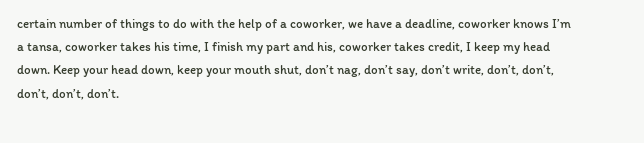certain number of things to do with the help of a coworker, we have a deadline, coworker knows I’m a tansa, coworker takes his time, I finish my part and his, coworker takes credit, I keep my head down. Keep your head down, keep your mouth shut, don’t nag, don’t say, don’t write, don’t, don’t, don’t, don’t, don’t.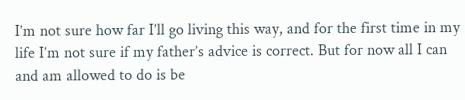I’m not sure how far I’ll go living this way, and for the first time in my life I’m not sure if my father’s advice is correct. But for now all I can and am allowed to do is be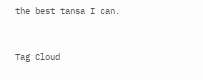the best tansa I can.


Tag Cloud